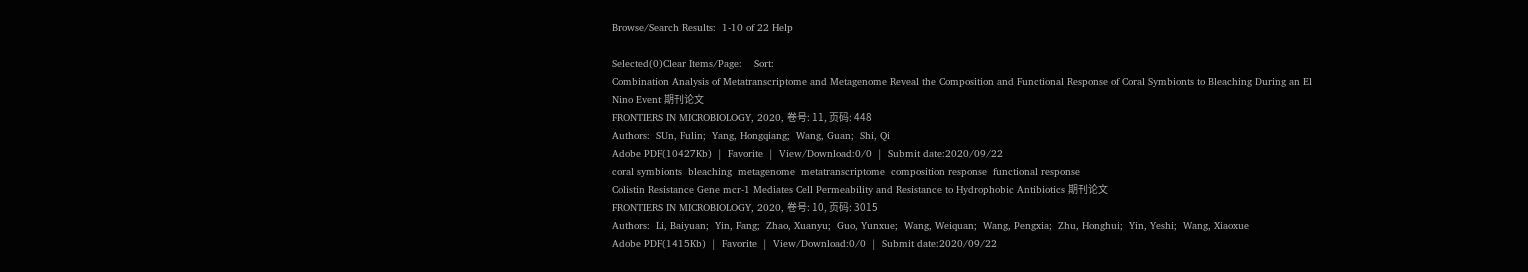Browse/Search Results:  1-10 of 22 Help

Selected(0)Clear Items/Page:    Sort:
Combination Analysis of Metatranscriptome and Metagenome Reveal the Composition and Functional Response of Coral Symbionts to Bleaching During an El Nino Event 期刊论文
FRONTIERS IN MICROBIOLOGY, 2020, 卷号: 11, 页码: 448
Authors:  SUn, Fulin;  Yang, Hongqiang;  Wang, Guan;  Shi, Qi
Adobe PDF(10427Kb)  |  Favorite  |  View/Download:0/0  |  Submit date:2020/09/22
coral symbionts  bleaching  metagenome  metatranscriptome  composition response  functional response
Colistin Resistance Gene mcr-1 Mediates Cell Permeability and Resistance to Hydrophobic Antibiotics 期刊论文
FRONTIERS IN MICROBIOLOGY, 2020, 卷号: 10, 页码: 3015
Authors:  Li, Baiyuan;  Yin, Fang;  Zhao, Xuanyu;  Guo, Yunxue;  Wang, Weiquan;  Wang, Pengxia;  Zhu, Honghui;  Yin, Yeshi;  Wang, Xiaoxue
Adobe PDF(1415Kb)  |  Favorite  |  View/Download:0/0  |  Submit date:2020/09/22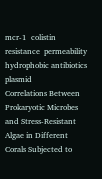mcr-1  colistin resistance  permeability  hydrophobic antibiotics  plasmid
Correlations Between Prokaryotic Microbes and Stress-Resistant Algae in Different Corals Subjected to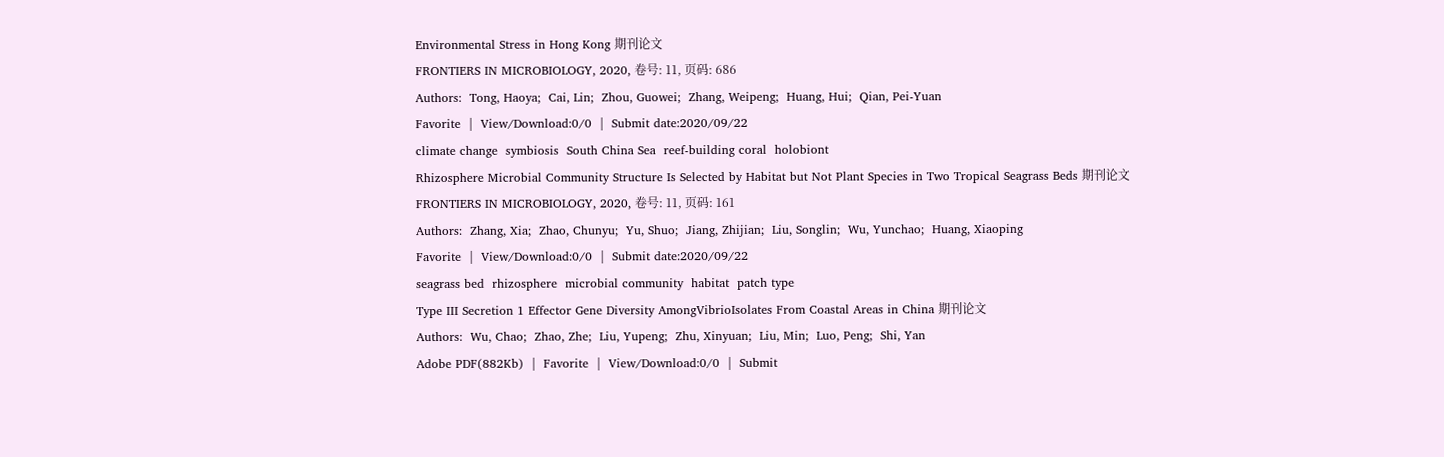Environmental Stress in Hong Kong 期刊论文
FRONTIERS IN MICROBIOLOGY, 2020, 卷号: 11, 页码: 686
Authors:  Tong, Haoya;  Cai, Lin;  Zhou, Guowei;  Zhang, Weipeng;  Huang, Hui;  Qian, Pei-Yuan
Favorite  |  View/Download:0/0  |  Submit date:2020/09/22
climate change  symbiosis  South China Sea  reef-building coral  holobiont
Rhizosphere Microbial Community Structure Is Selected by Habitat but Not Plant Species in Two Tropical Seagrass Beds 期刊论文
FRONTIERS IN MICROBIOLOGY, 2020, 卷号: 11, 页码: 161
Authors:  Zhang, Xia;  Zhao, Chunyu;  Yu, Shuo;  Jiang, Zhijian;  Liu, Songlin;  Wu, Yunchao;  Huang, Xiaoping
Favorite  |  View/Download:0/0  |  Submit date:2020/09/22
seagrass bed  rhizosphere  microbial community  habitat  patch type
Type III Secretion 1 Effector Gene Diversity AmongVibrioIsolates From Coastal Areas in China 期刊论文
Authors:  Wu, Chao;  Zhao, Zhe;  Liu, Yupeng;  Zhu, Xinyuan;  Liu, Min;  Luo, Peng;  Shi, Yan
Adobe PDF(882Kb)  |  Favorite  |  View/Download:0/0  |  Submit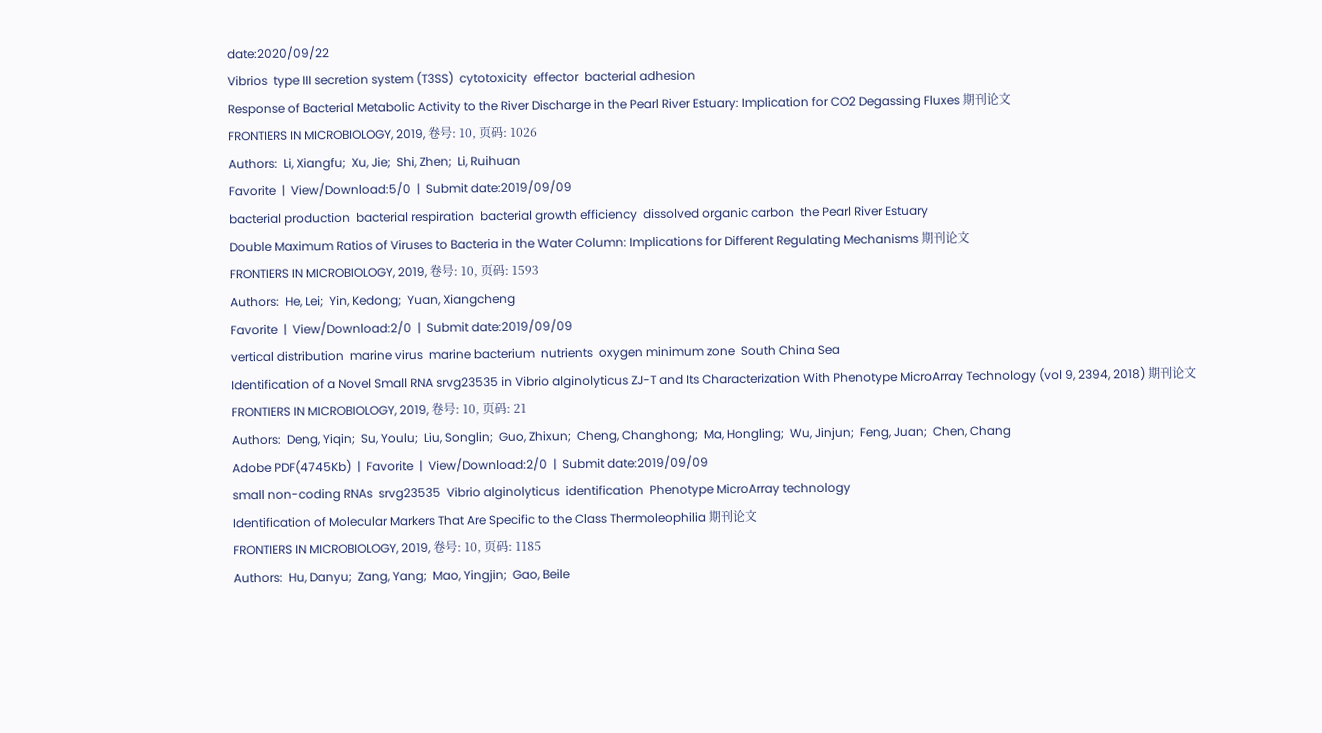date:2020/09/22
Vibrios  type III secretion system (T3SS)  cytotoxicity  effector  bacterial adhesion
Response of Bacterial Metabolic Activity to the River Discharge in the Pearl River Estuary: Implication for CO2 Degassing Fluxes 期刊论文
FRONTIERS IN MICROBIOLOGY, 2019, 卷号: 10, 页码: 1026
Authors:  Li, Xiangfu;  Xu, Jie;  Shi, Zhen;  Li, Ruihuan
Favorite  |  View/Download:5/0  |  Submit date:2019/09/09
bacterial production  bacterial respiration  bacterial growth efficiency  dissolved organic carbon  the Pearl River Estuary
Double Maximum Ratios of Viruses to Bacteria in the Water Column: Implications for Different Regulating Mechanisms 期刊论文
FRONTIERS IN MICROBIOLOGY, 2019, 卷号: 10, 页码: 1593
Authors:  He, Lei;  Yin, Kedong;  Yuan, Xiangcheng
Favorite  |  View/Download:2/0  |  Submit date:2019/09/09
vertical distribution  marine virus  marine bacterium  nutrients  oxygen minimum zone  South China Sea
Identification of a Novel Small RNA srvg23535 in Vibrio alginolyticus ZJ-T and Its Characterization With Phenotype MicroArray Technology (vol 9, 2394, 2018) 期刊论文
FRONTIERS IN MICROBIOLOGY, 2019, 卷号: 10, 页码: 21
Authors:  Deng, Yiqin;  Su, Youlu;  Liu, Songlin;  Guo, Zhixun;  Cheng, Changhong;  Ma, Hongling;  Wu, Jinjun;  Feng, Juan;  Chen, Chang
Adobe PDF(4745Kb)  |  Favorite  |  View/Download:2/0  |  Submit date:2019/09/09
small non-coding RNAs  srvg23535  Vibrio alginolyticus  identification  Phenotype MicroArray technology
Identification of Molecular Markers That Are Specific to the Class Thermoleophilia 期刊论文
FRONTIERS IN MICROBIOLOGY, 2019, 卷号: 10, 页码: 1185
Authors:  Hu, Danyu;  Zang, Yang;  Mao, Yingjin;  Gao, Beile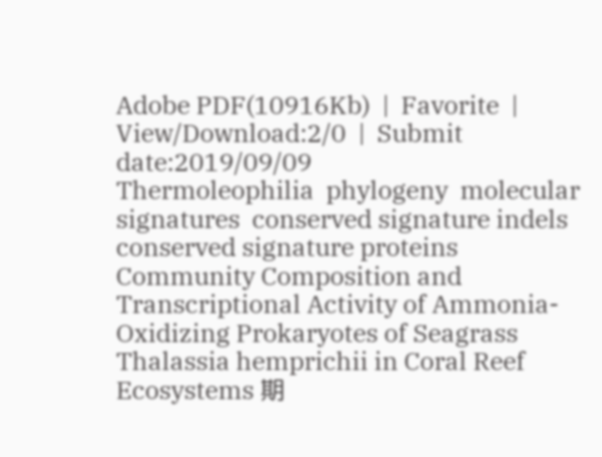Adobe PDF(10916Kb)  |  Favorite  |  View/Download:2/0  |  Submit date:2019/09/09
Thermoleophilia  phylogeny  molecular signatures  conserved signature indels  conserved signature proteins
Community Composition and Transcriptional Activity of Ammonia-Oxidizing Prokaryotes of Seagrass Thalassia hemprichii in Coral Reef Ecosystems 期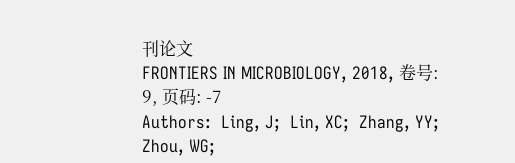刊论文
FRONTIERS IN MICROBIOLOGY, 2018, 卷号: 9, 页码: -7
Authors:  Ling, J;  Lin, XC;  Zhang, YY;  Zhou, WG;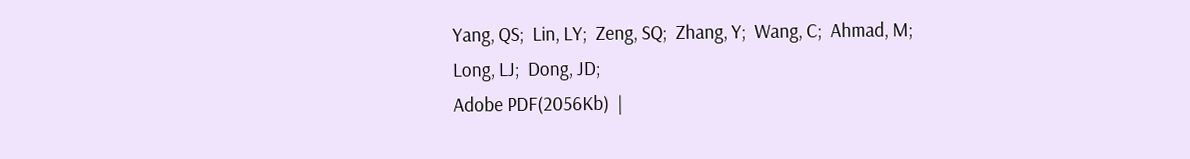Yang, QS;  Lin, LY;  Zeng, SQ;  Zhang, Y;  Wang, C;  Ahmad, M;  Long, LJ;  Dong, JD;
Adobe PDF(2056Kb)  |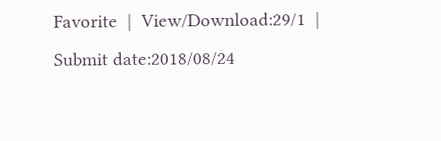Favorite  |  View/Download:29/1  |  Submit date:2018/08/24